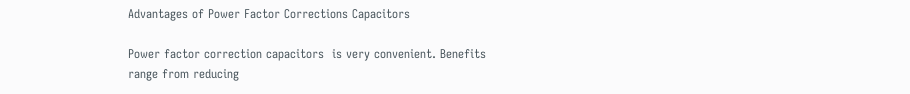Advantages of Power Factor Corrections Capacitors

Power factor correction capacitors  is very convenient. Benefits range from reducing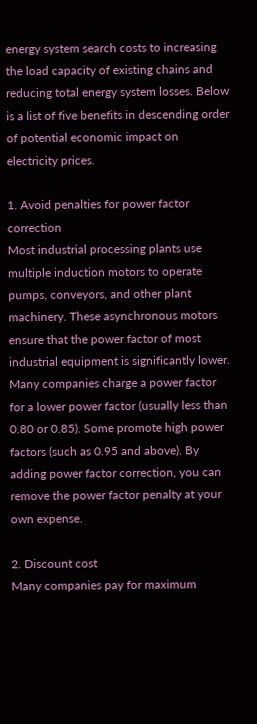energy system search costs to increasing the load capacity of existing chains and reducing total energy system losses. Below is a list of five benefits in descending order of potential economic impact on electricity prices.

1. Avoid penalties for power factor correction
Most industrial processing plants use multiple induction motors to operate pumps, conveyors, and other plant machinery. These asynchronous motors ensure that the power factor of most industrial equipment is significantly lower. Many companies charge a power factor for a lower power factor (usually less than 0.80 or 0.85). Some promote high power factors (such as 0.95 and above). By adding power factor correction, you can remove the power factor penalty at your own expense.

2. Discount cost
Many companies pay for maximum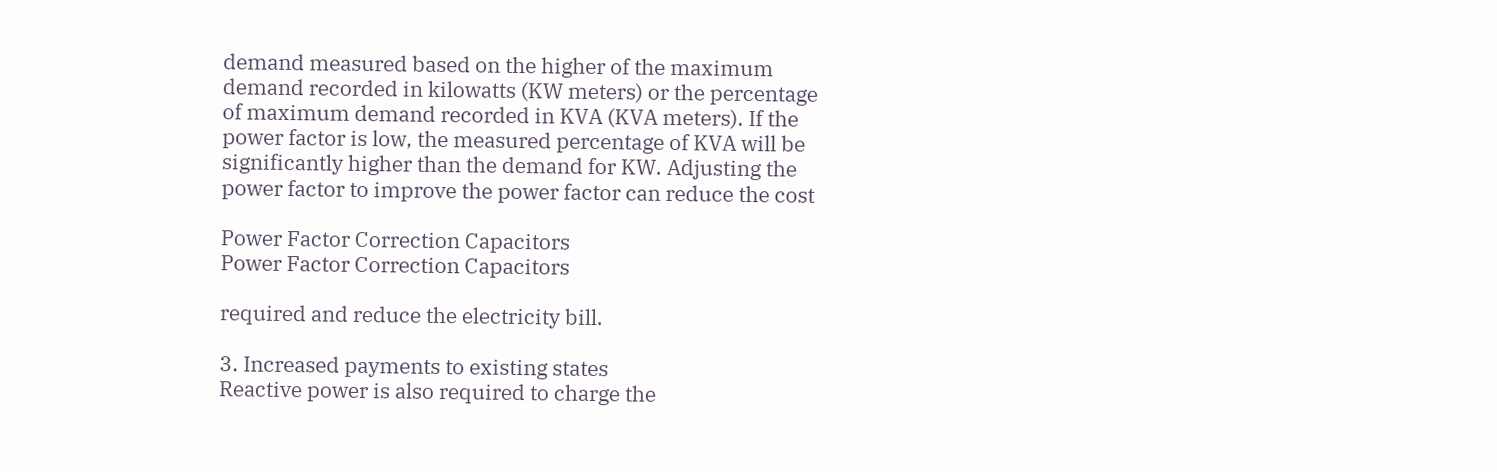demand measured based on the higher of the maximum demand recorded in kilowatts (KW meters) or the percentage of maximum demand recorded in KVA (KVA meters). If the power factor is low, the measured percentage of KVA will be significantly higher than the demand for KW. Adjusting the power factor to improve the power factor can reduce the cost

Power Factor Correction Capacitors
Power Factor Correction Capacitors

required and reduce the electricity bill.

3. Increased payments to existing states
Reactive power is also required to charge the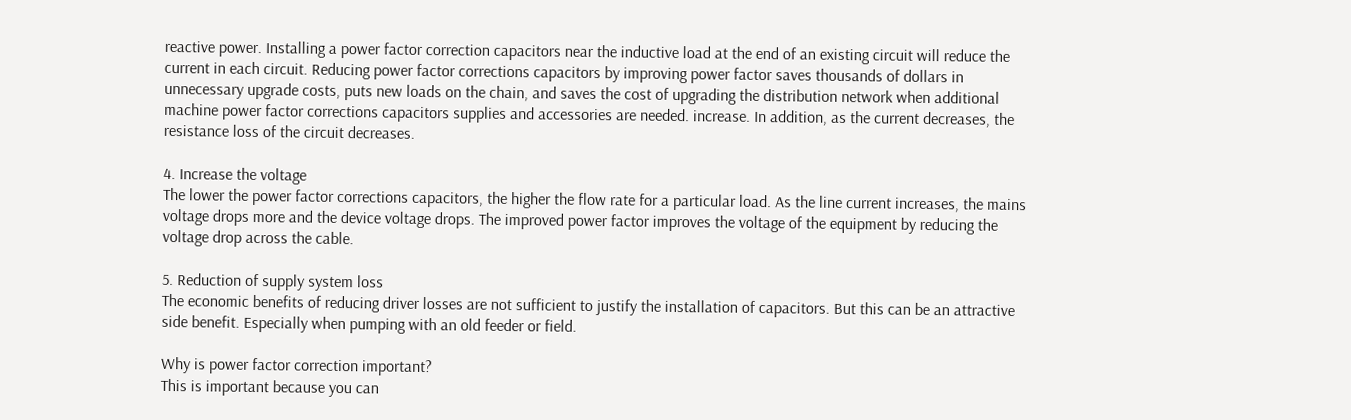reactive power. Installing a power factor correction capacitors near the inductive load at the end of an existing circuit will reduce the current in each circuit. Reducing power factor corrections capacitors by improving power factor saves thousands of dollars in unnecessary upgrade costs, puts new loads on the chain, and saves the cost of upgrading the distribution network when additional machine power factor corrections capacitors supplies and accessories are needed. increase. In addition, as the current decreases, the resistance loss of the circuit decreases.

4. Increase the voltage
The lower the power factor corrections capacitors, the higher the flow rate for a particular load. As the line current increases, the mains voltage drops more and the device voltage drops. The improved power factor improves the voltage of the equipment by reducing the voltage drop across the cable.

5. Reduction of supply system loss
The economic benefits of reducing driver losses are not sufficient to justify the installation of capacitors. But this can be an attractive side benefit. Especially when pumping with an old feeder or field.

Why is power factor correction important?
This is important because you can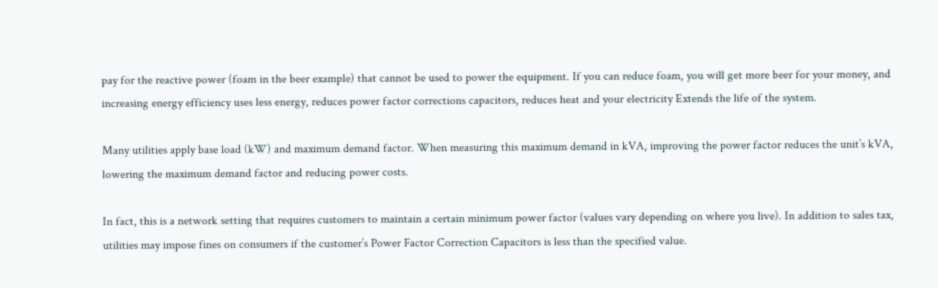pay for the reactive power (foam in the beer example) that cannot be used to power the equipment. If you can reduce foam, you will get more beer for your money, and increasing energy efficiency uses less energy, reduces power factor corrections capacitors, reduces heat and your electricity Extends the life of the system.

Many utilities apply base load (kW) and maximum demand factor. When measuring this maximum demand in kVA, improving the power factor reduces the unit’s kVA, lowering the maximum demand factor and reducing power costs.

In fact, this is a network setting that requires customers to maintain a certain minimum power factor (values vary depending on where you live). In addition to sales tax, utilities may impose fines on consumers if the customer’s Power Factor Correction Capacitors is less than the specified value.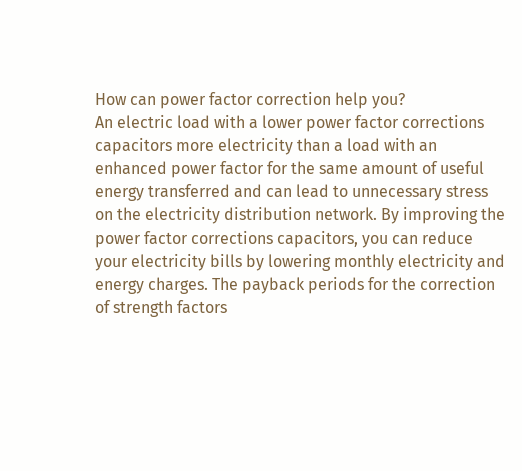How can power factor correction help you?
An electric load with a lower power factor corrections capacitors more electricity than a load with an enhanced power factor for the same amount of useful energy transferred and can lead to unnecessary stress on the electricity distribution network. By improving the power factor corrections capacitors, you can reduce your electricity bills by lowering monthly electricity and energy charges. The payback periods for the correction of strength factors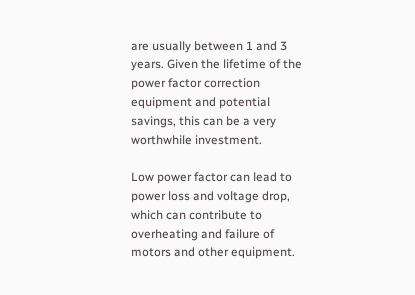are usually between 1 and 3 years. Given the lifetime of the power factor correction equipment and potential savings, this can be a very worthwhile investment.

Low power factor can lead to power loss and voltage drop, which can contribute to overheating and failure of motors and other equipment.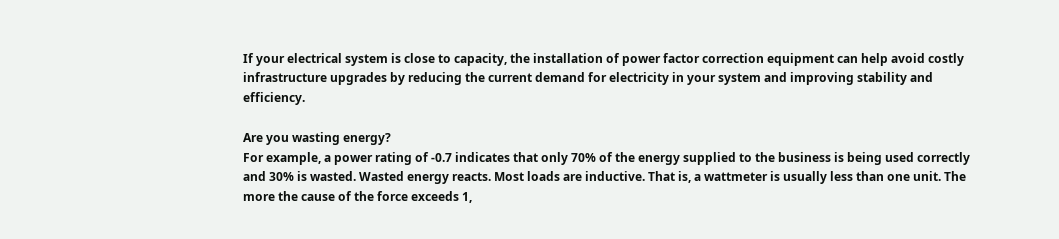If your electrical system is close to capacity, the installation of power factor correction equipment can help avoid costly infrastructure upgrades by reducing the current demand for electricity in your system and improving stability and efficiency.

Are you wasting energy?
For example, a power rating of -0.7 indicates that only 70% of the energy supplied to the business is being used correctly and 30% is wasted. Wasted energy reacts. Most loads are inductive. That is, a wattmeter is usually less than one unit. The more the cause of the force exceeds 1,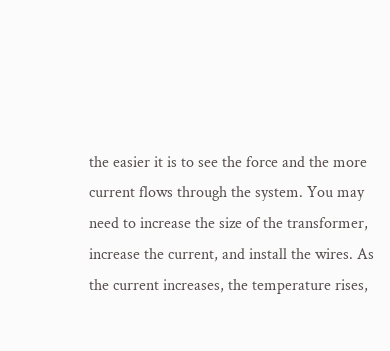the easier it is to see the force and the more current flows through the system. You may need to increase the size of the transformer, increase the current, and install the wires. As the current increases, the temperature rises,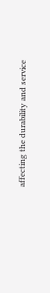affecting the durability and service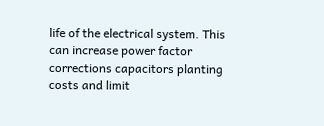life of the electrical system. This can increase power factor corrections capacitors planting costs and limit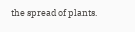the spread of plants.